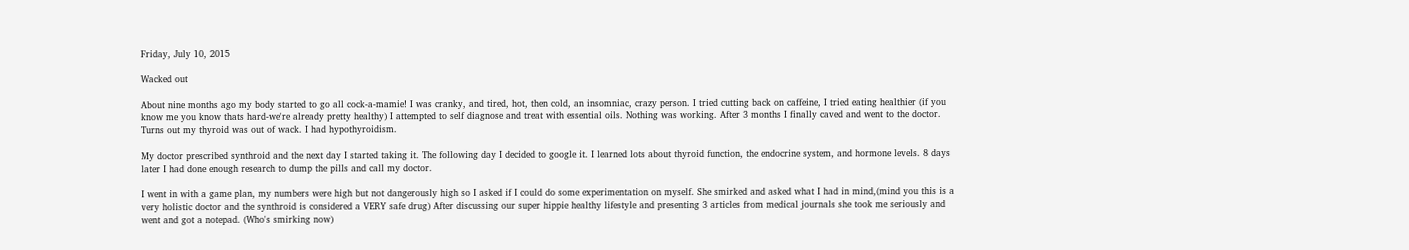Friday, July 10, 2015

Wacked out

About nine months ago my body started to go all cock-a-mamie! I was cranky, and tired, hot, then cold, an insomniac, crazy person. I tried cutting back on caffeine, I tried eating healthier (if you know me you know thats hard-we're already pretty healthy) I attempted to self diagnose and treat with essential oils. Nothing was working. After 3 months I finally caved and went to the doctor. Turns out my thyroid was out of wack. I had hypothyroidism.

My doctor prescribed synthroid and the next day I started taking it. The following day I decided to google it. I learned lots about thyroid function, the endocrine system, and hormone levels. 8 days later I had done enough research to dump the pills and call my doctor.

I went in with a game plan, my numbers were high but not dangerously high so I asked if I could do some experimentation on myself. She smirked and asked what I had in mind,(mind you this is a very holistic doctor and the synthroid is considered a VERY safe drug) After discussing our super hippie healthy lifestyle and presenting 3 articles from medical journals she took me seriously and went and got a notepad. (Who's smirking now)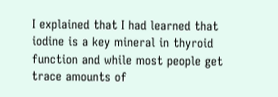I explained that I had learned that iodine is a key mineral in thyroid function and while most people get trace amounts of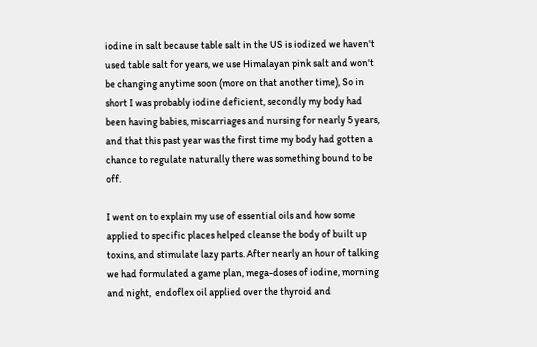iodine in salt because table salt in the US is iodized we haven't used table salt for years, we use Himalayan pink salt and won't be changing anytime soon (more on that another time), So in short I was probably iodine deficient, secondly my body had been having babies, miscarriages and nursing for nearly 5 years, and that this past year was the first time my body had gotten a chance to regulate naturally there was something bound to be off.

I went on to explain my use of essential oils and how some applied to specific places helped cleanse the body of built up toxins, and stimulate lazy parts. After nearly an hour of talking we had formulated a game plan, mega-doses of iodine, morning and night,  endoflex oil applied over the thyroid and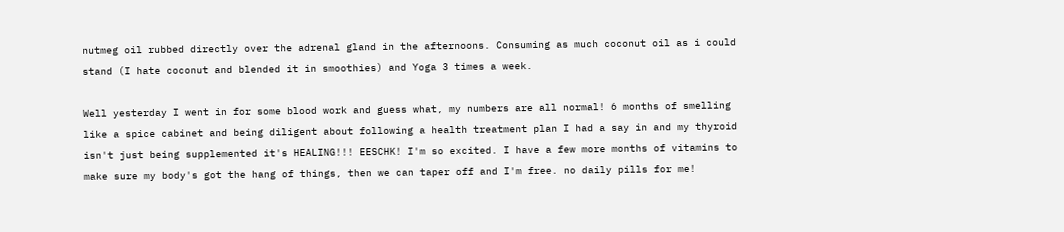nutmeg oil rubbed directly over the adrenal gland in the afternoons. Consuming as much coconut oil as i could stand (I hate coconut and blended it in smoothies) and Yoga 3 times a week.

Well yesterday I went in for some blood work and guess what, my numbers are all normal! 6 months of smelling like a spice cabinet and being diligent about following a health treatment plan I had a say in and my thyroid isn't just being supplemented it's HEALING!!! EESCHK! I'm so excited. I have a few more months of vitamins to make sure my body's got the hang of things, then we can taper off and I'm free. no daily pills for me!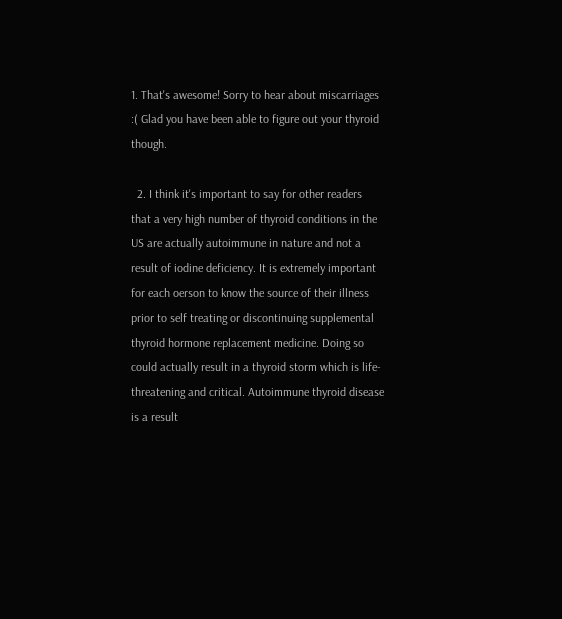1. That's awesome! Sorry to hear about miscarriages :( Glad you have been able to figure out your thyroid though.

  2. I think it's important to say for other readers that a very high number of thyroid conditions in the US are actually autoimmune in nature and not a result of iodine deficiency. It is extremely important for each oerson to know the source of their illness prior to self treating or discontinuing supplemental thyroid hormone replacement medicine. Doing so could actually result in a thyroid storm which is life-threatening and critical. Autoimmune thyroid disease is a result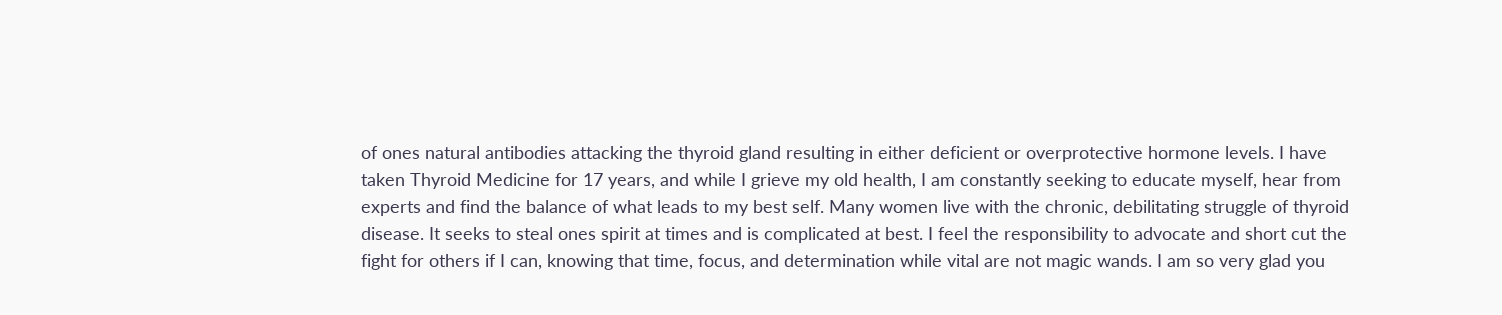of ones natural antibodies attacking the thyroid gland resulting in either deficient or overprotective hormone levels. I have taken Thyroid Medicine for 17 years, and while I grieve my old health, I am constantly seeking to educate myself, hear from experts and find the balance of what leads to my best self. Many women live with the chronic, debilitating struggle of thyroid disease. It seeks to steal ones spirit at times and is complicated at best. I feel the responsibility to advocate and short cut the fight for others if I can, knowing that time, focus, and determination while vital are not magic wands. I am so very glad you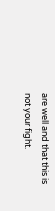are well and that this is not your fight.